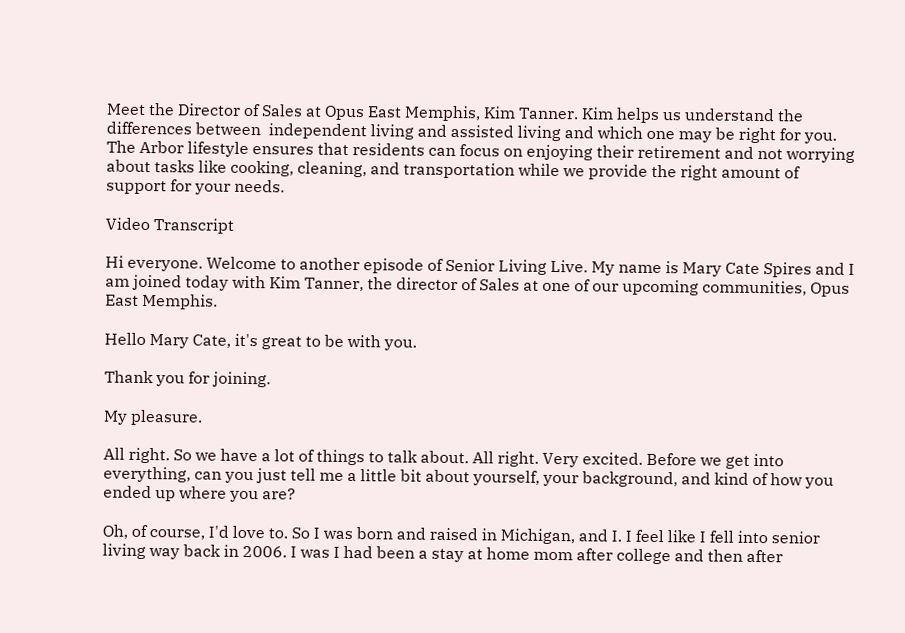Meet the Director of Sales at Opus East Memphis, Kim Tanner. Kim helps us understand the differences between  independent living and assisted living and which one may be right for you. The Arbor lifestyle ensures that residents can focus on enjoying their retirement and not worrying about tasks like cooking, cleaning, and transportation while we provide the right amount of support for your needs.

Video Transcript

Hi everyone. Welcome to another episode of Senior Living Live. My name is Mary Cate Spires and I am joined today with Kim Tanner, the director of Sales at one of our upcoming communities, Opus East Memphis.

Hello Mary Cate, it's great to be with you.

Thank you for joining.

My pleasure.

All right. So we have a lot of things to talk about. All right. Very excited. Before we get into everything, can you just tell me a little bit about yourself, your background, and kind of how you ended up where you are?

Oh, of course, I'd love to. So I was born and raised in Michigan, and I. I feel like I fell into senior living way back in 2006. I was I had been a stay at home mom after college and then after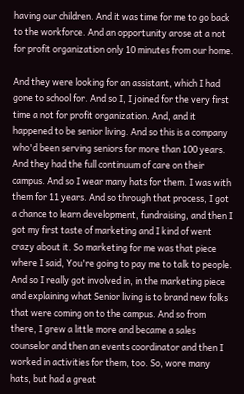having our children. And it was time for me to go back to the workforce. And an opportunity arose at a not for profit organization only 10 minutes from our home.

And they were looking for an assistant, which I had gone to school for. And so I, I joined for the very first time a not for profit organization. And, and it happened to be senior living. And so this is a company who'd been serving seniors for more than 100 years. And they had the full continuum of care on their campus. And so I wear many hats for them. I was with them for 11 years. And so through that process, I got a chance to learn development, fundraising, and then I got my first taste of marketing and I kind of went crazy about it. So marketing for me was that piece where I said, You're going to pay me to talk to people. And so I really got involved in, in the marketing piece and explaining what Senior living is to brand new folks that were coming on to the campus. And so from there, I grew a little more and became a sales counselor and then an events coordinator and then I worked in activities for them, too. So, wore many hats, but had a great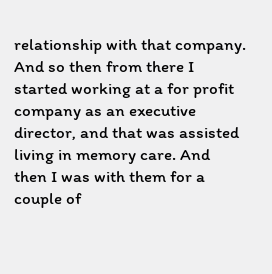relationship with that company. And so then from there I started working at a for profit company as an executive director, and that was assisted living in memory care. And then I was with them for a couple of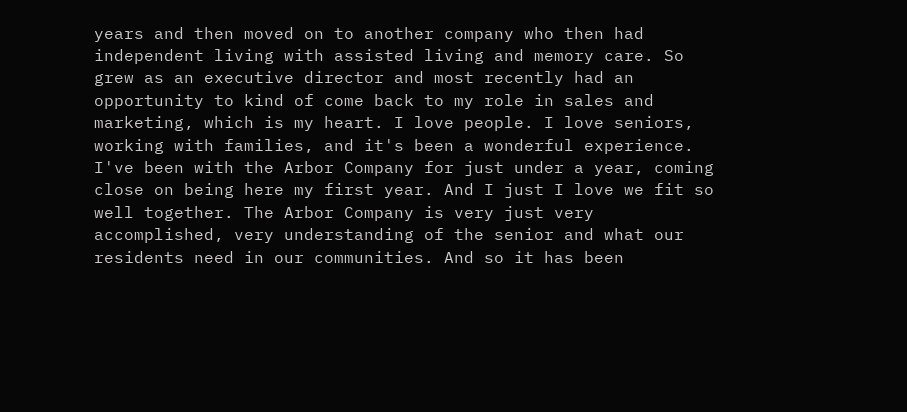years and then moved on to another company who then had independent living with assisted living and memory care. So grew as an executive director and most recently had an opportunity to kind of come back to my role in sales and marketing, which is my heart. I love people. I love seniors, working with families, and it's been a wonderful experience. I've been with the Arbor Company for just under a year, coming close on being here my first year. And I just I love we fit so well together. The Arbor Company is very just very accomplished, very understanding of the senior and what our residents need in our communities. And so it has been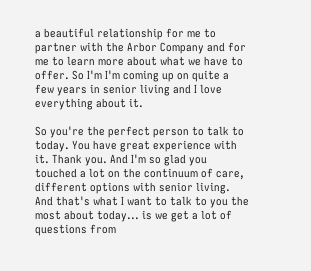a beautiful relationship for me to partner with the Arbor Company and for me to learn more about what we have to offer. So I'm I'm coming up on quite a few years in senior living and I love everything about it.

So you're the perfect person to talk to today. You have great experience with it. Thank you. And I'm so glad you touched a lot on the continuum of care, different options with senior living. And that's what I want to talk to you the most about today... is we get a lot of questions from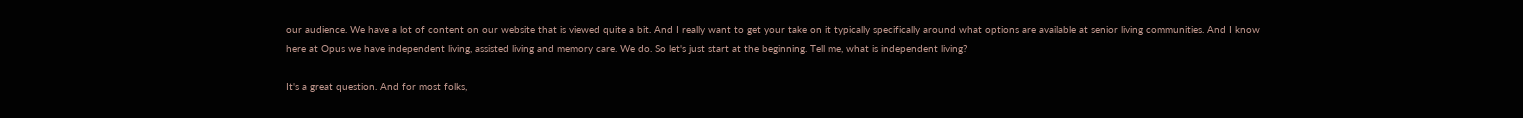our audience. We have a lot of content on our website that is viewed quite a bit. And I really want to get your take on it typically specifically around what options are available at senior living communities. And I know here at Opus we have independent living, assisted living and memory care. We do. So let's just start at the beginning. Tell me, what is independent living?

It's a great question. And for most folks,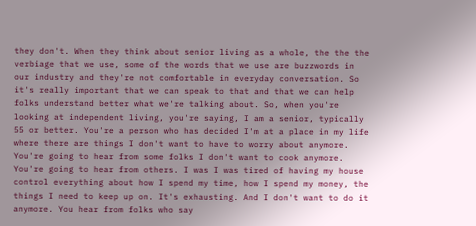they don't. When they think about senior living as a whole, the the the verbiage that we use, some of the words that we use are buzzwords in our industry and they're not comfortable in everyday conversation. So it's really important that we can speak to that and that we can help folks understand better what we're talking about. So, when you're looking at independent living, you're saying, I am a senior, typically 55 or better. You're a person who has decided I'm at a place in my life where there are things I don't want to have to worry about anymore. You're going to hear from some folks I don't want to cook anymore. You're going to hear from others. I was I was tired of having my house control everything about how I spend my time, how I spend my money, the things I need to keep up on. It's exhausting. And I don't want to do it anymore. You hear from folks who say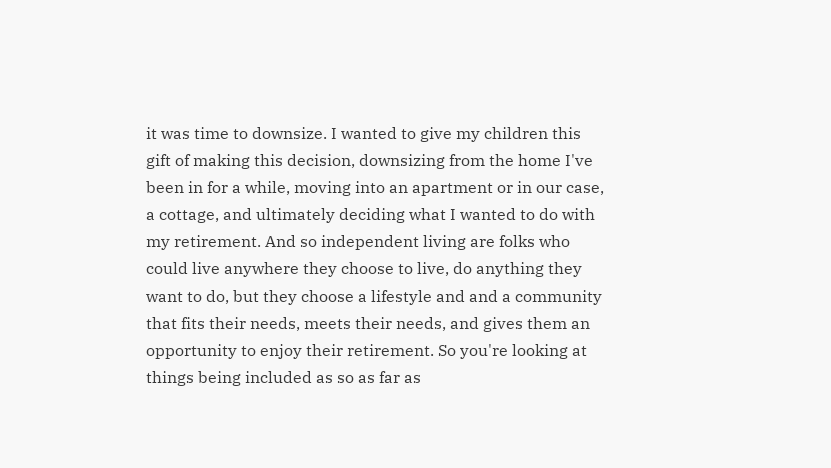it was time to downsize. I wanted to give my children this gift of making this decision, downsizing from the home I've been in for a while, moving into an apartment or in our case, a cottage, and ultimately deciding what I wanted to do with my retirement. And so independent living are folks who could live anywhere they choose to live, do anything they want to do, but they choose a lifestyle and and a community that fits their needs, meets their needs, and gives them an opportunity to enjoy their retirement. So you're looking at things being included as so as far as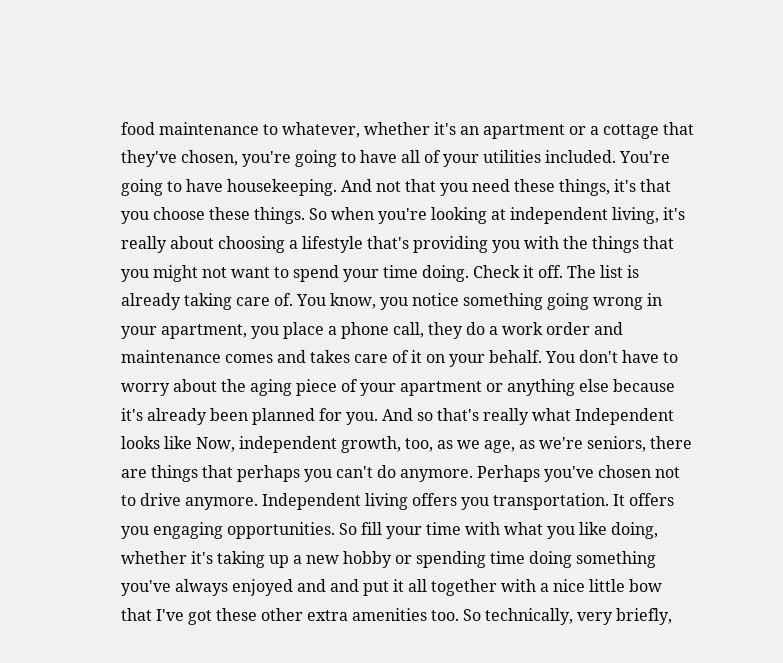food maintenance to whatever, whether it's an apartment or a cottage that they've chosen, you're going to have all of your utilities included. You're going to have housekeeping. And not that you need these things, it's that you choose these things. So when you're looking at independent living, it's really about choosing a lifestyle that's providing you with the things that you might not want to spend your time doing. Check it off. The list is already taking care of. You know, you notice something going wrong in your apartment, you place a phone call, they do a work order and maintenance comes and takes care of it on your behalf. You don't have to worry about the aging piece of your apartment or anything else because it's already been planned for you. And so that's really what Independent looks like Now, independent growth, too, as we age, as we're seniors, there are things that perhaps you can't do anymore. Perhaps you've chosen not to drive anymore. Independent living offers you transportation. It offers you engaging opportunities. So fill your time with what you like doing, whether it's taking up a new hobby or spending time doing something you've always enjoyed and and put it all together with a nice little bow that I've got these other extra amenities too. So technically, very briefly,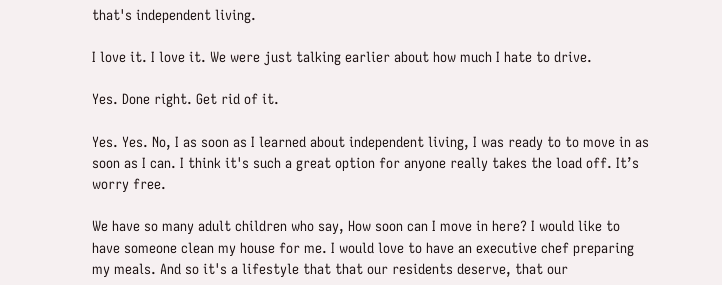that's independent living.

I love it. I love it. We were just talking earlier about how much I hate to drive.

Yes. Done right. Get rid of it.

Yes. Yes. No, I as soon as I learned about independent living, I was ready to to move in as soon as I can. I think it's such a great option for anyone really takes the load off. It’s worry free.

We have so many adult children who say, How soon can I move in here? I would like to have someone clean my house for me. I would love to have an executive chef preparing my meals. And so it's a lifestyle that that our residents deserve, that our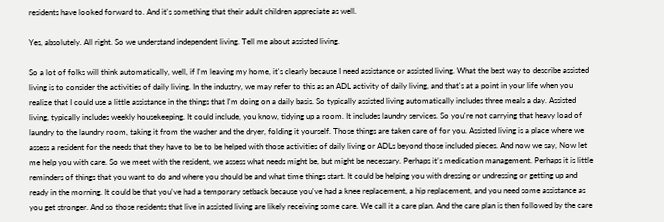residents have looked forward to. And it's something that their adult children appreciate as well.

Yes, absolutely. All right. So we understand independent living. Tell me about assisted living.

So a lot of folks will think automatically, well, if I'm leaving my home, it's clearly because I need assistance or assisted living. What the best way to describe assisted living is to consider the activities of daily living. In the industry, we may refer to this as an ADL activity of daily living, and that's at a point in your life when you realize that I could use a little assistance in the things that I'm doing on a daily basis. So typically assisted living automatically includes three meals a day. Assisted living, typically includes weekly housekeeping. It could include, you know, tidying up a room. It includes laundry services. So you're not carrying that heavy load of laundry to the laundry room, taking it from the washer and the dryer, folding it yourself. Those things are taken care of for you. Assisted living is a place where we assess a resident for the needs that they have to be to be helped with those activities of daily living or ADLs beyond those included pieces. And now we say, Now let me help you with care. So we meet with the resident, we assess what needs might be, but might be necessary. Perhaps it’s medication management. Perhaps it is little reminders of things that you want to do and where you should be and what time things start. It could be helping you with dressing or undressing or getting up and ready in the morning. It could be that you've had a temporary setback because you've had a knee replacement, a hip replacement, and you need some assistance as you get stronger. And so those residents that live in assisted living are likely receiving some care. We call it a care plan. And the care plan is then followed by the care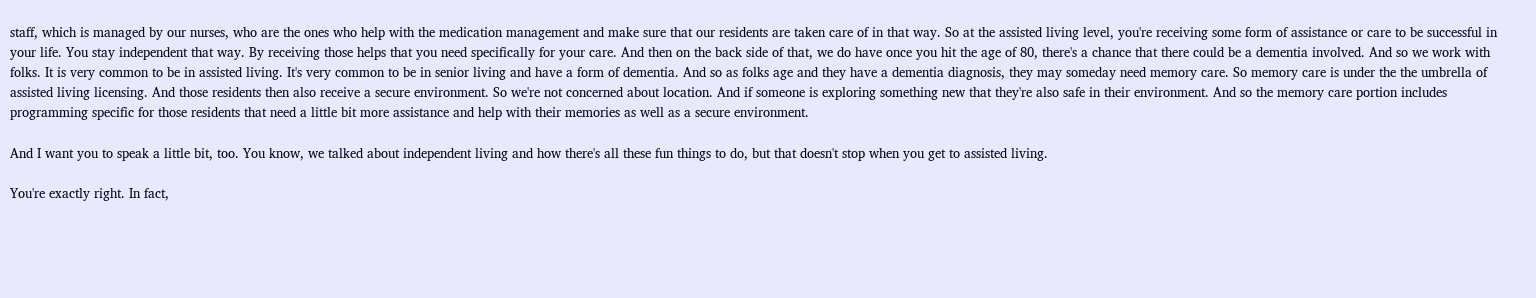staff, which is managed by our nurses, who are the ones who help with the medication management and make sure that our residents are taken care of in that way. So at the assisted living level, you're receiving some form of assistance or care to be successful in your life. You stay independent that way. By receiving those helps that you need specifically for your care. And then on the back side of that, we do have once you hit the age of 80, there's a chance that there could be a dementia involved. And so we work with folks. It is very common to be in assisted living. It's very common to be in senior living and have a form of dementia. And so as folks age and they have a dementia diagnosis, they may someday need memory care. So memory care is under the the umbrella of assisted living licensing. And those residents then also receive a secure environment. So we're not concerned about location. And if someone is exploring something new that they're also safe in their environment. And so the memory care portion includes programming specific for those residents that need a little bit more assistance and help with their memories as well as a secure environment.

And I want you to speak a little bit, too. You know, we talked about independent living and how there's all these fun things to do, but that doesn't stop when you get to assisted living.

You're exactly right. In fact,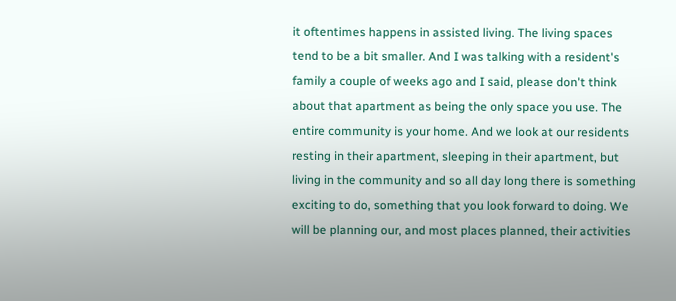it oftentimes happens in assisted living. The living spaces tend to be a bit smaller. And I was talking with a resident's family a couple of weeks ago and I said, please don't think about that apartment as being the only space you use. The entire community is your home. And we look at our residents resting in their apartment, sleeping in their apartment, but living in the community and so all day long there is something exciting to do, something that you look forward to doing. We will be planning our, and most places planned, their activities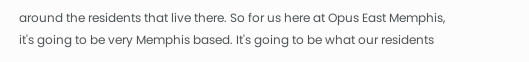around the residents that live there. So for us here at Opus East Memphis, it's going to be very Memphis based. It's going to be what our residents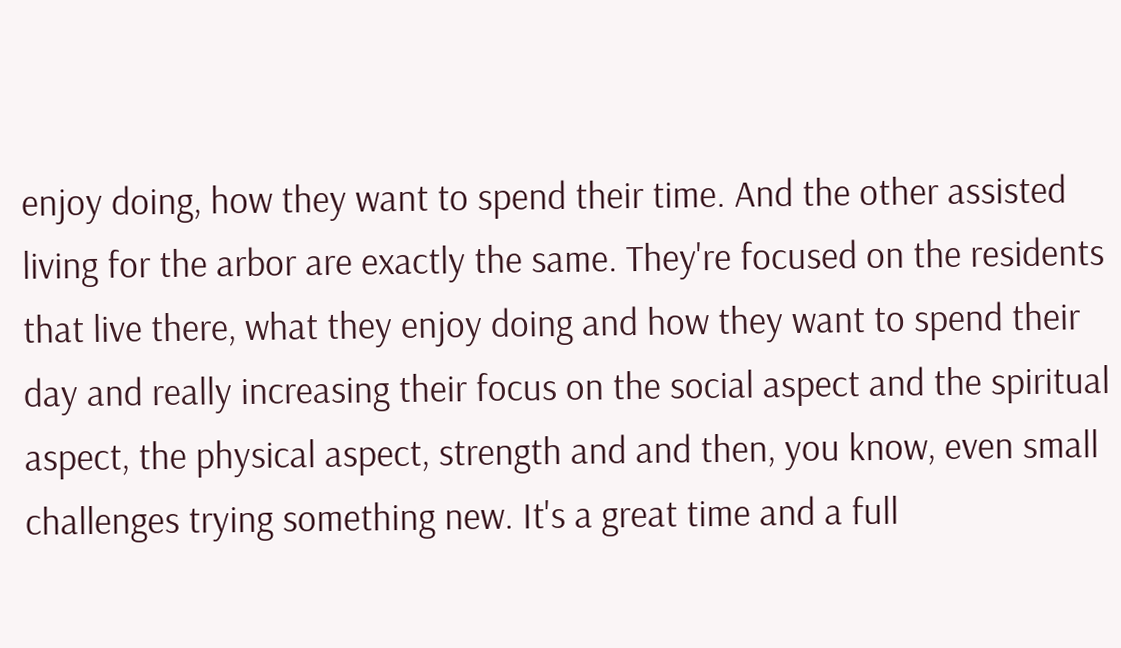enjoy doing, how they want to spend their time. And the other assisted living for the arbor are exactly the same. They're focused on the residents that live there, what they enjoy doing and how they want to spend their day and really increasing their focus on the social aspect and the spiritual aspect, the physical aspect, strength and and then, you know, even small challenges trying something new. It's a great time and a full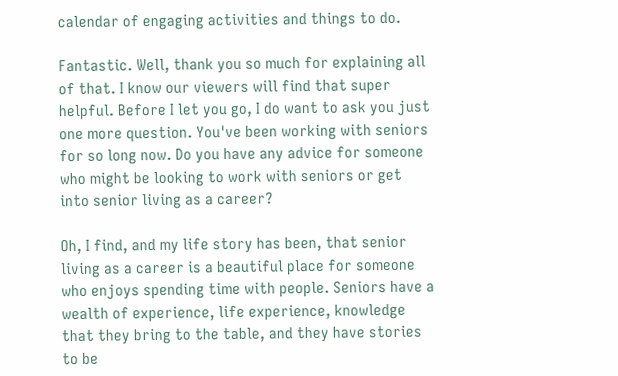calendar of engaging activities and things to do.

Fantastic. Well, thank you so much for explaining all of that. I know our viewers will find that super helpful. Before I let you go, I do want to ask you just one more question. You've been working with seniors for so long now. Do you have any advice for someone who might be looking to work with seniors or get into senior living as a career?

Oh, I find, and my life story has been, that senior living as a career is a beautiful place for someone who enjoys spending time with people. Seniors have a wealth of experience, life experience, knowledge that they bring to the table, and they have stories to be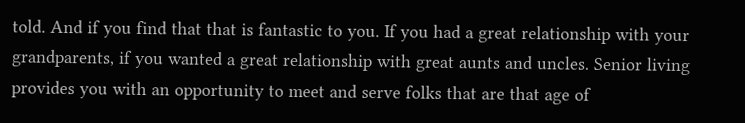told. And if you find that that is fantastic to you. If you had a great relationship with your grandparents, if you wanted a great relationship with great aunts and uncles. Senior living provides you with an opportunity to meet and serve folks that are that age of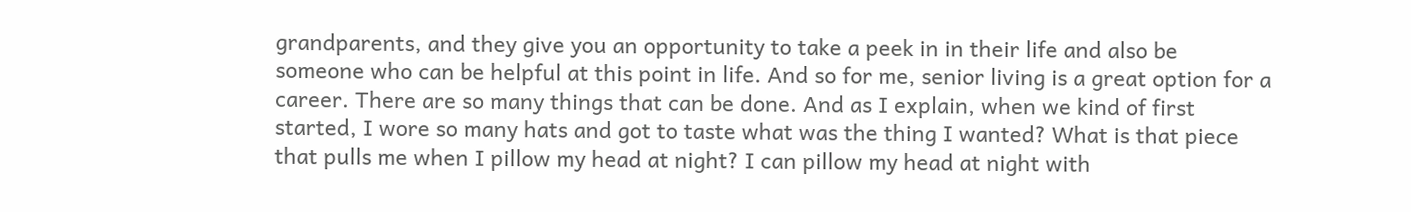grandparents, and they give you an opportunity to take a peek in in their life and also be someone who can be helpful at this point in life. And so for me, senior living is a great option for a career. There are so many things that can be done. And as I explain, when we kind of first started, I wore so many hats and got to taste what was the thing I wanted? What is that piece that pulls me when I pillow my head at night? I can pillow my head at night with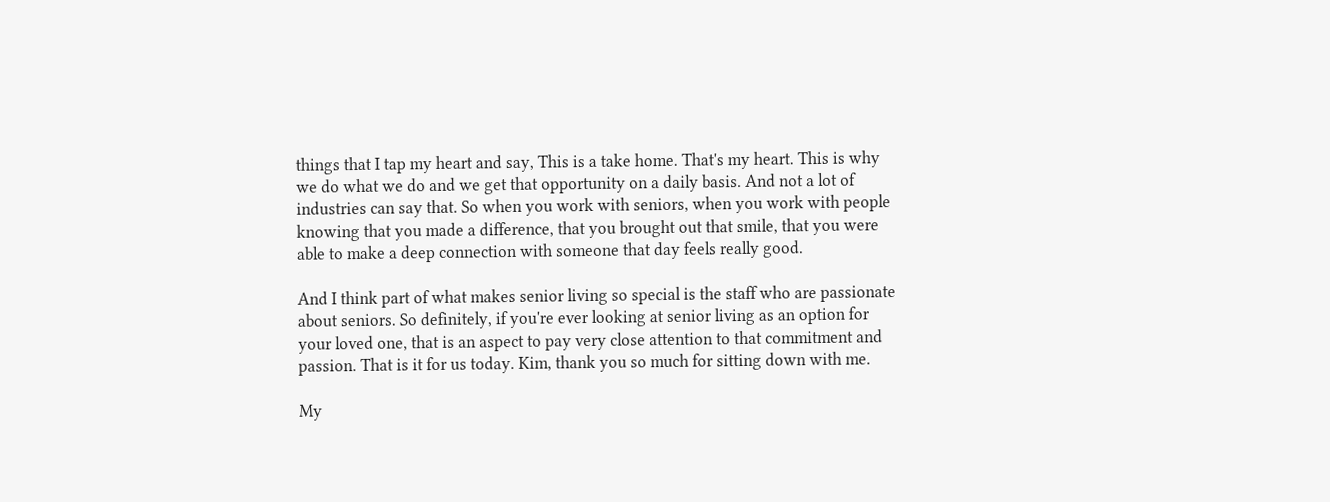things that I tap my heart and say, This is a take home. That's my heart. This is why we do what we do and we get that opportunity on a daily basis. And not a lot of industries can say that. So when you work with seniors, when you work with people knowing that you made a difference, that you brought out that smile, that you were able to make a deep connection with someone that day feels really good.

And I think part of what makes senior living so special is the staff who are passionate about seniors. So definitely, if you're ever looking at senior living as an option for your loved one, that is an aspect to pay very close attention to that commitment and passion. That is it for us today. Kim, thank you so much for sitting down with me.

My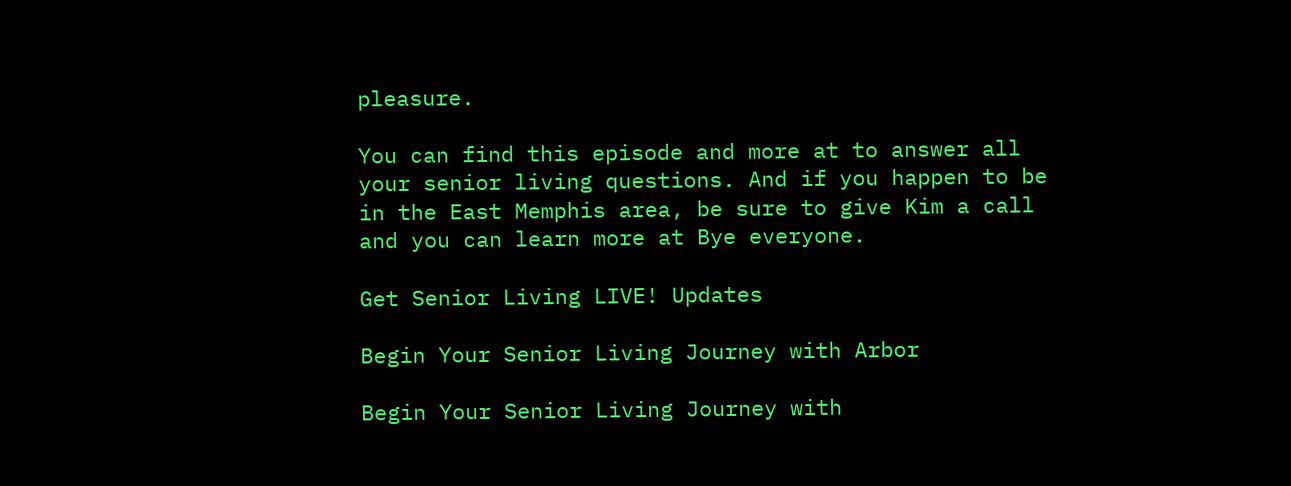pleasure.

You can find this episode and more at to answer all your senior living questions. And if you happen to be in the East Memphis area, be sure to give Kim a call and you can learn more at Bye everyone.

Get Senior Living LIVE! Updates

Begin Your Senior Living Journey with Arbor

Begin Your Senior Living Journey with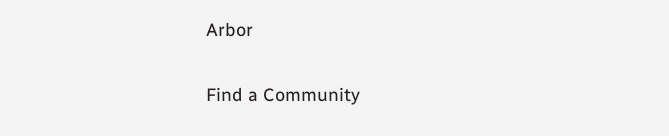Arbor

Find a Community